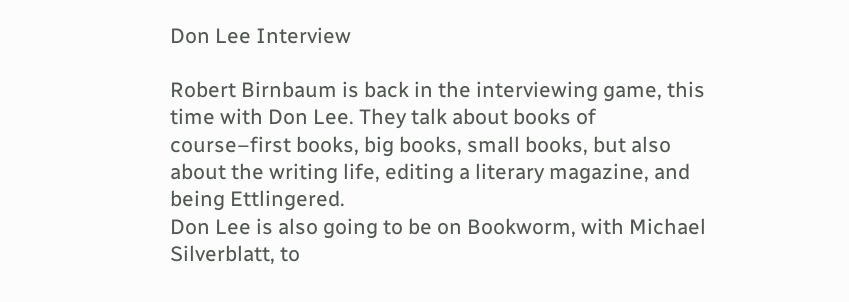Don Lee Interview

Robert Birnbaum is back in the interviewing game, this time with Don Lee. They talk about books of course–first books, big books, small books, but also about the writing life, editing a literary magazine, and being Ettlingered.
Don Lee is also going to be on Bookworm, with Michael Silverblatt, to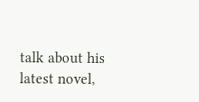talk about his latest novel,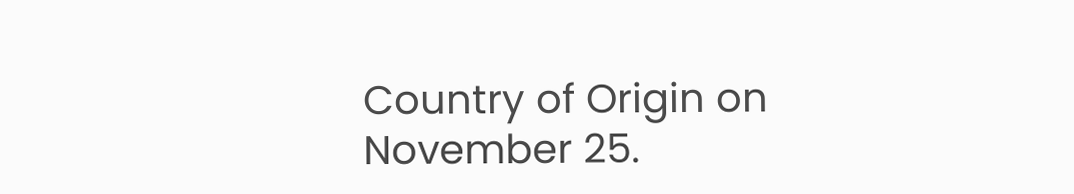Country of Origin on November 25.